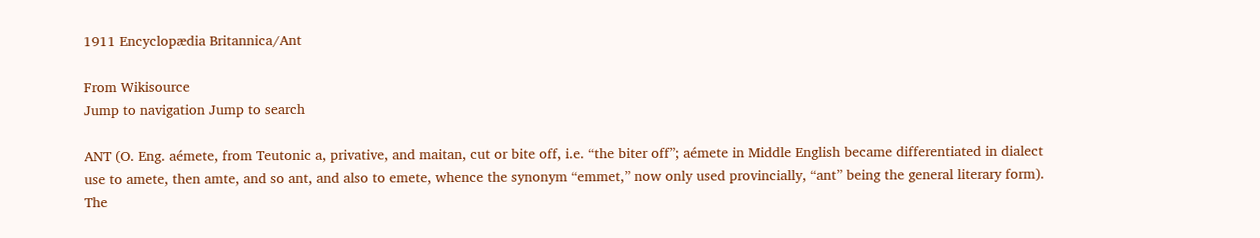1911 Encyclopædia Britannica/Ant

From Wikisource
Jump to navigation Jump to search

ANT (O. Eng. aémete, from Teutonic a, privative, and maitan, cut or bite off, i.e. “the biter off”; aémete in Middle English became differentiated in dialect use to amete, then amte, and so ant, and also to emete, whence the synonym “emmet,” now only used provincially, “ant” being the general literary form). The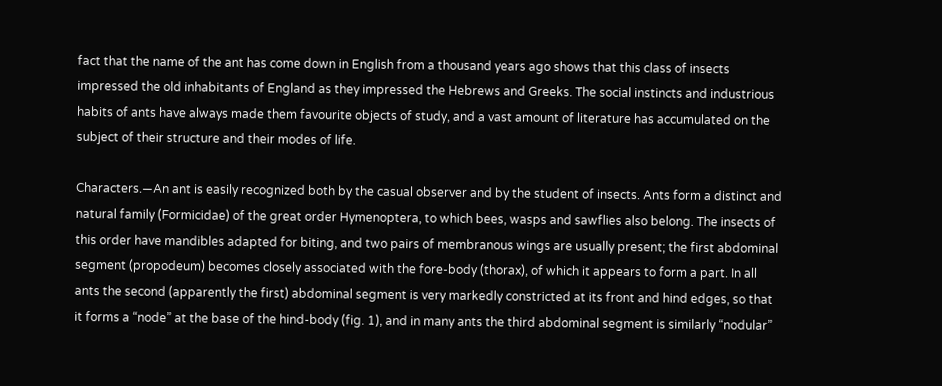fact that the name of the ant has come down in English from a thousand years ago shows that this class of insects impressed the old inhabitants of England as they impressed the Hebrews and Greeks. The social instincts and industrious habits of ants have always made them favourite objects of study, and a vast amount of literature has accumulated on the subject of their structure and their modes of life.

Characters.—An ant is easily recognized both by the casual observer and by the student of insects. Ants form a distinct and natural family (Formicidae) of the great order Hymenoptera, to which bees, wasps and sawflies also belong. The insects of this order have mandibles adapted for biting, and two pairs of membranous wings are usually present; the first abdominal segment (propodeum) becomes closely associated with the fore-body (thorax), of which it appears to form a part. In all ants the second (apparently the first) abdominal segment is very markedly constricted at its front and hind edges, so that it forms a “node” at the base of the hind-body (fig. 1), and in many ants the third abdominal segment is similarly “nodular”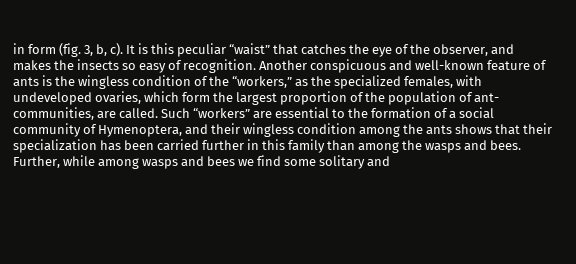in form (fig. 3, b, c). It is this peculiar “waist” that catches the eye of the observer, and makes the insects so easy of recognition. Another conspicuous and well-known feature of ants is the wingless condition of the “workers,” as the specialized females, with undeveloped ovaries, which form the largest proportion of the population of ant-communities, are called. Such “workers” are essential to the formation of a social community of Hymenoptera, and their wingless condition among the ants shows that their specialization has been carried further in this family than among the wasps and bees. Further, while among wasps and bees we find some solitary and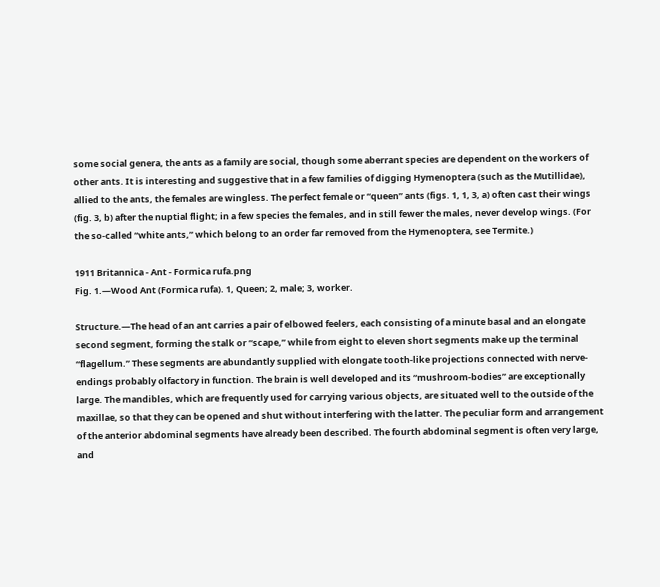some social genera, the ants as a family are social, though some aberrant species are dependent on the workers of other ants. It is interesting and suggestive that in a few families of digging Hymenoptera (such as the Mutillidae), allied to the ants, the females are wingless. The perfect female or “queen” ants (figs. 1, 1, 3, a) often cast their wings (fig. 3, b) after the nuptial flight; in a few species the females, and in still fewer the males, never develop wings. (For the so-called “white ants,” which belong to an order far removed from the Hymenoptera, see Termite.)

1911 Britannica - Ant - Formica rufa.png
Fig. 1.—Wood Ant (Formica rufa). 1, Queen; 2, male; 3, worker.

Structure.—The head of an ant carries a pair of elbowed feelers, each consisting of a minute basal and an elongate second segment, forming the stalk or “scape,” while from eight to eleven short segments make up the terminal “flagellum.” These segments are abundantly supplied with elongate tooth-like projections connected with nerve-endings probably olfactory in function. The brain is well developed and its “mushroom-bodies” are exceptionally large. The mandibles, which are frequently used for carrying various objects, are situated well to the outside of the maxillae, so that they can be opened and shut without interfering with the latter. The peculiar form and arrangement of the anterior abdominal segments have already been described. The fourth abdominal segment is often very large, and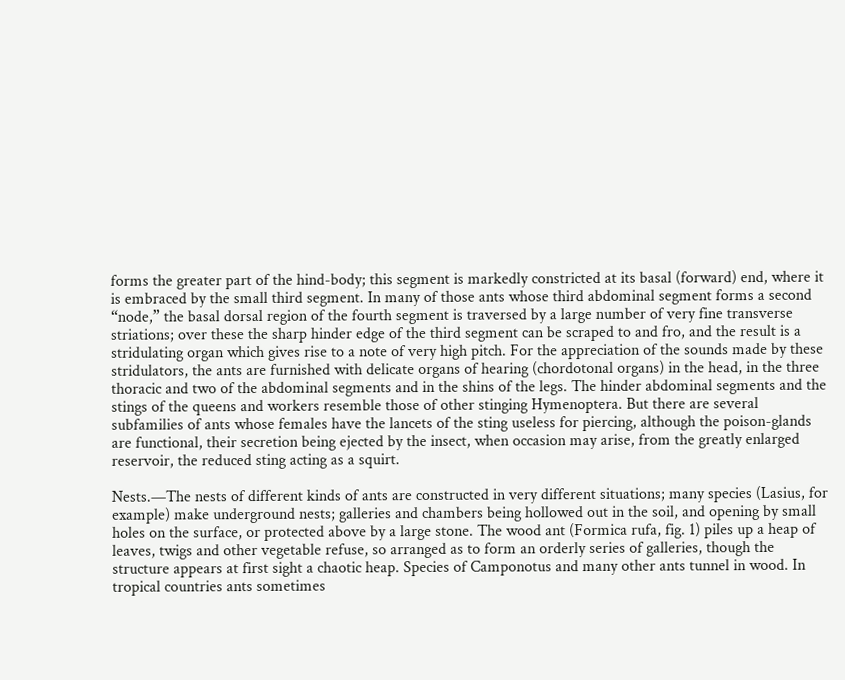forms the greater part of the hind-body; this segment is markedly constricted at its basal (forward) end, where it is embraced by the small third segment. In many of those ants whose third abdominal segment forms a second “node,” the basal dorsal region of the fourth segment is traversed by a large number of very fine transverse striations; over these the sharp hinder edge of the third segment can be scraped to and fro, and the result is a stridulating organ which gives rise to a note of very high pitch. For the appreciation of the sounds made by these stridulators, the ants are furnished with delicate organs of hearing (chordotonal organs) in the head, in the three thoracic and two of the abdominal segments and in the shins of the legs. The hinder abdominal segments and the stings of the queens and workers resemble those of other stinging Hymenoptera. But there are several subfamilies of ants whose females have the lancets of the sting useless for piercing, although the poison-glands are functional, their secretion being ejected by the insect, when occasion may arise, from the greatly enlarged reservoir, the reduced sting acting as a squirt.

Nests.—The nests of different kinds of ants are constructed in very different situations; many species (Lasius, for example) make underground nests; galleries and chambers being hollowed out in the soil, and opening by small holes on the surface, or protected above by a large stone. The wood ant (Formica rufa, fig. 1) piles up a heap of leaves, twigs and other vegetable refuse, so arranged as to form an orderly series of galleries, though the structure appears at first sight a chaotic heap. Species of Camponotus and many other ants tunnel in wood. In tropical countries ants sometimes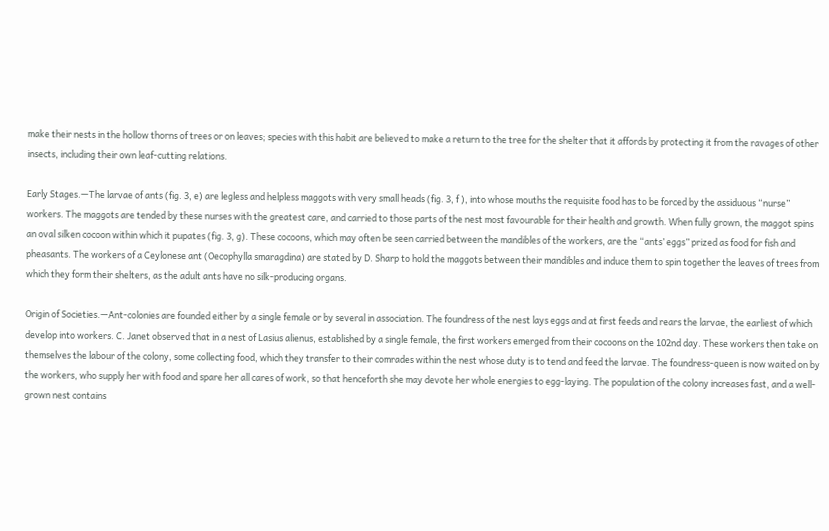make their nests in the hollow thorns of trees or on leaves; species with this habit are believed to make a return to the tree for the shelter that it affords by protecting it from the ravages of other insects, including their own leaf-cutting relations.

Early Stages.—The larvae of ants (fig. 3, e) are legless and helpless maggots with very small heads (fig. 3, f ), into whose mouths the requisite food has to be forced by the assiduous “nurse” workers. The maggots are tended by these nurses with the greatest care, and carried to those parts of the nest most favourable for their health and growth. When fully grown, the maggot spins an oval silken cocoon within which it pupates (fig. 3, g). These cocoons, which may often be seen carried between the mandibles of the workers, are the “ants’ eggs” prized as food for fish and pheasants. The workers of a Ceylonese ant (Oecophylla smaragdina) are stated by D. Sharp to hold the maggots between their mandibles and induce them to spin together the leaves of trees from which they form their shelters, as the adult ants have no silk-producing organs.

Origin of Societies.—Ant-colonies are founded either by a single female or by several in association. The foundress of the nest lays eggs and at first feeds and rears the larvae, the earliest of which develop into workers. C. Janet observed that in a nest of Lasius alienus, established by a single female, the first workers emerged from their cocoons on the 102nd day. These workers then take on themselves the labour of the colony, some collecting food, which they transfer to their comrades within the nest whose duty is to tend and feed the larvae. The foundress-queen is now waited on by the workers, who supply her with food and spare her all cares of work, so that henceforth she may devote her whole energies to egg-laying. The population of the colony increases fast, and a well-grown nest contains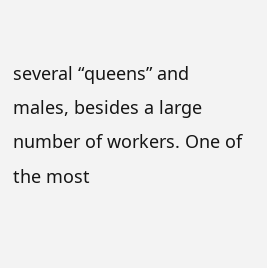several “queens” and males, besides a large number of workers. One of the most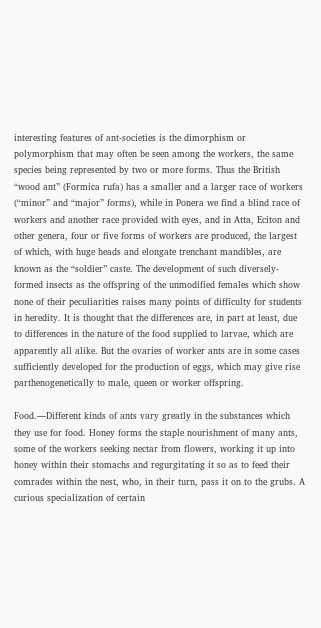interesting features of ant-societies is the dimorphism or polymorphism that may often be seen among the workers, the same species being represented by two or more forms. Thus the British “wood ant” (Formica rufa) has a smaller and a larger race of workers (“minor” and “major” forms), while in Ponera we find a blind race of workers and another race provided with eyes, and in Atta, Eciton and other genera, four or five forms of workers are produced, the largest of which, with huge heads and elongate trenchant mandibles, are known as the “soldier” caste. The development of such diversely-formed insects as the offspring of the unmodified females which show none of their peculiarities raises many points of difficulty for students in heredity. It is thought that the differences are, in part at least, due to differences in the nature of the food supplied to larvae, which are apparently all alike. But the ovaries of worker ants are in some cases sufficiently developed for the production of eggs, which may give rise parthenogenetically to male, queen or worker offspring.

Food.—Different kinds of ants vary greatly in the substances which they use for food. Honey forms the staple nourishment of many ants, some of the workers seeking nectar from flowers, working it up into honey within their stomachs and regurgitating it so as to feed their comrades within the nest, who, in their turn, pass it on to the grubs. A curious specialization of certain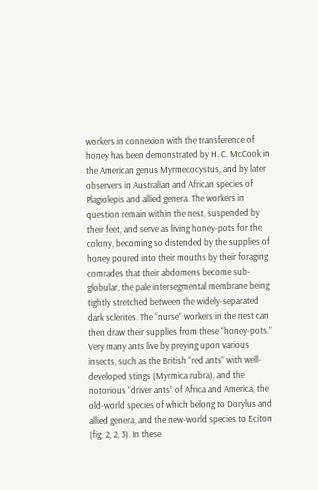workers in connexion with the transference of honey has been demonstrated by H. C. McCook in the American genus Myrmecocystus, and by later observers in Australian and African species of Plagiolepis and allied genera. The workers in question remain within the nest, suspended by their feet, and serve as living honey-pots for the colony, becoming so distended by the supplies of honey poured into their mouths by their foraging comrades that their abdomens become sub-globular, the pale intersegmental membrane being tightly stretched between the widely-separated dark sclerites. The “nurse” workers in the nest can then draw their supplies from these “honey-pots.” Very many ants live by preying upon various insects, such as the British “red ants” with well-developed stings (Myrmica rubra), and the notorious “driver ants” of Africa and America, the old-world species of which belong to Dorylus and allied genera, and the new-world species to Eciton (fig. 2, 2, 3). In these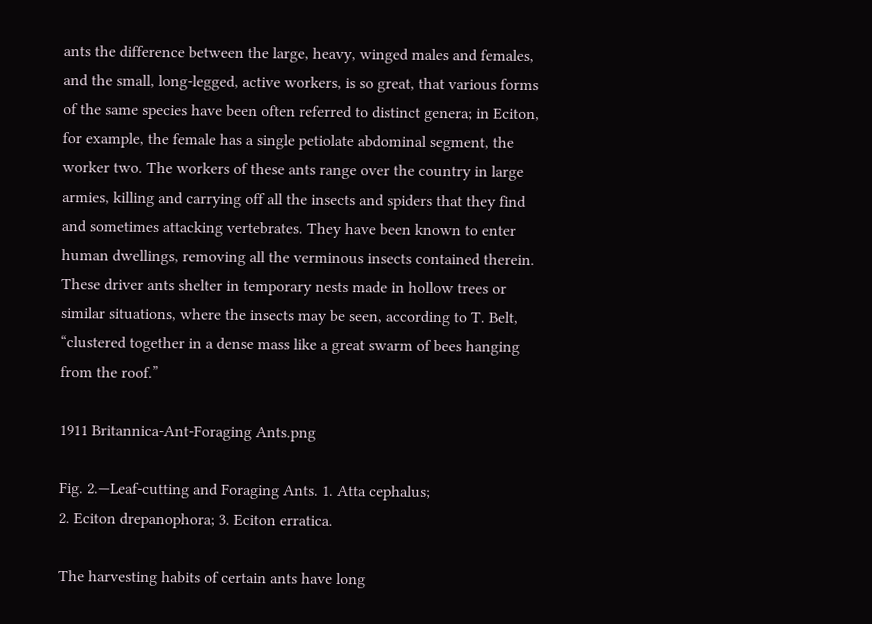ants the difference between the large, heavy, winged males and females, and the small, long-legged, active workers, is so great, that various forms of the same species have been often referred to distinct genera; in Eciton, for example, the female has a single petiolate abdominal segment, the worker two. The workers of these ants range over the country in large armies, killing and carrying off all the insects and spiders that they find and sometimes attacking vertebrates. They have been known to enter human dwellings, removing all the verminous insects contained therein. These driver ants shelter in temporary nests made in hollow trees or similar situations, where the insects may be seen, according to T. Belt, “clustered together in a dense mass like a great swarm of bees hanging from the roof.”

1911 Britannica-Ant-Foraging Ants.png

Fig. 2.—Leaf-cutting and Foraging Ants. 1. Atta cephalus;
2. Eciton drepanophora; 3. Eciton erratica.

The harvesting habits of certain ants have long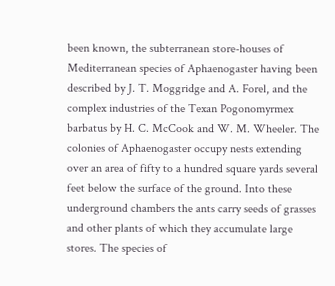been known, the subterranean store-houses of Mediterranean species of Aphaenogaster having been described by J. T. Moggridge and A. Forel, and the complex industries of the Texan Pogonomyrmex barbatus by H. C. McCook and W. M. Wheeler. The colonies of Aphaenogaster occupy nests extending over an area of fifty to a hundred square yards several feet below the surface of the ground. Into these underground chambers the ants carry seeds of grasses and other plants of which they accumulate large stores. The species of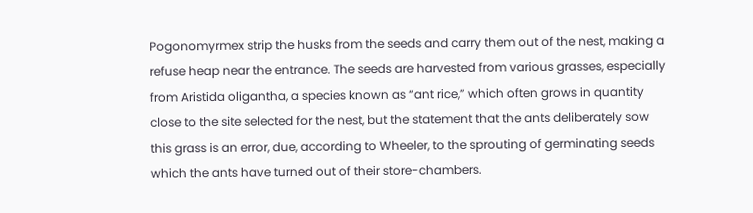Pogonomyrmex strip the husks from the seeds and carry them out of the nest, making a refuse heap near the entrance. The seeds are harvested from various grasses, especially from Aristida oligantha, a species known as “ant rice,” which often grows in quantity close to the site selected for the nest, but the statement that the ants deliberately sow this grass is an error, due, according to Wheeler, to the sprouting of germinating seeds which the ants have turned out of their store-chambers.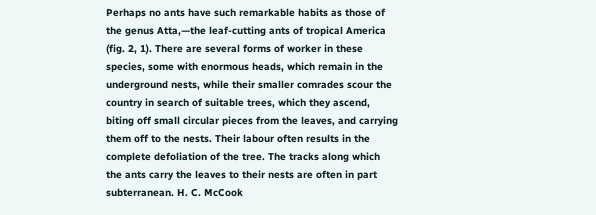Perhaps no ants have such remarkable habits as those of the genus Atta,—the leaf-cutting ants of tropical America (fig. 2, 1). There are several forms of worker in these species, some with enormous heads, which remain in the underground nests, while their smaller comrades scour the country in search of suitable trees, which they ascend, biting off small circular pieces from the leaves, and carrying them off to the nests. Their labour often results in the complete defoliation of the tree. The tracks along which the ants carry the leaves to their nests are often in part subterranean. H. C. McCook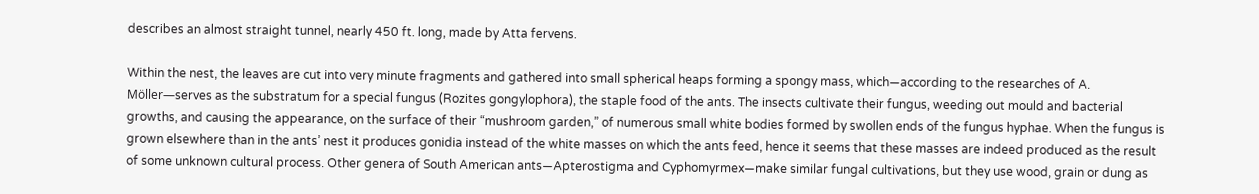describes an almost straight tunnel, nearly 450 ft. long, made by Atta fervens.

Within the nest, the leaves are cut into very minute fragments and gathered into small spherical heaps forming a spongy mass, which—according to the researches of A. Möller—serves as the substratum for a special fungus (Rozites gongylophora), the staple food of the ants. The insects cultivate their fungus, weeding out mould and bacterial growths, and causing the appearance, on the surface of their “mushroom garden,” of numerous small white bodies formed by swollen ends of the fungus hyphae. When the fungus is grown elsewhere than in the ants’ nest it produces gonidia instead of the white masses on which the ants feed, hence it seems that these masses are indeed produced as the result of some unknown cultural process. Other genera of South American ants—Apterostigma and Cyphomyrmex—make similar fungal cultivations, but they use wood, grain or dung as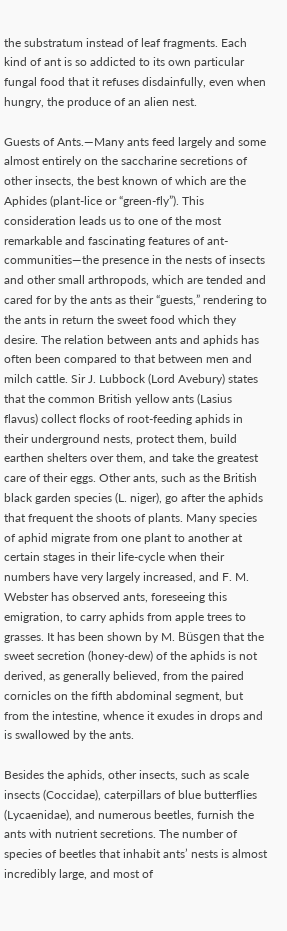the substratum instead of leaf fragments. Each kind of ant is so addicted to its own particular fungal food that it refuses disdainfully, even when hungry, the produce of an alien nest.

Guests of Ants.—Many ants feed largely and some almost entirely on the saccharine secretions of other insects, the best known of which are the Aphides (plant-lice or “green-fly”). This consideration leads us to one of the most remarkable and fascinating features of ant-communities—the presence in the nests of insects and other small arthropods, which are tended and cared for by the ants as their “guests,” rendering to the ants in return the sweet food which they desire. The relation between ants and aphids has often been compared to that between men and milch cattle. Sir J. Lubbock (Lord Avebury) states that the common British yellow ants (Lasius flavus) collect flocks of root-feeding aphids in their underground nests, protect them, build earthen shelters over them, and take the greatest care of their eggs. Other ants, such as the British black garden species (L. niger), go after the aphids that frequent the shoots of plants. Many species of aphid migrate from one plant to another at certain stages in their life-cycle when their numbers have very largely increased, and F. M. Webster has observed ants, foreseeing this emigration, to carry aphids from apple trees to grasses. It has been shown by M. Büsgen that the sweet secretion (honey-dew) of the aphids is not derived, as generally believed, from the paired cornicles on the fifth abdominal segment, but from the intestine, whence it exudes in drops and is swallowed by the ants.

Besides the aphids, other insects, such as scale insects (Coccidae), caterpillars of blue butterflies (Lycaenidae), and numerous beetles, furnish the ants with nutrient secretions. The number of species of beetles that inhabit ants’ nests is almost incredibly large, and most of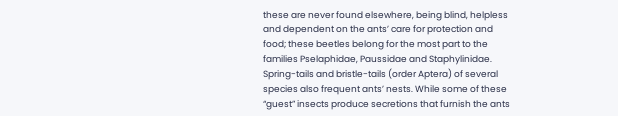these are never found elsewhere, being blind, helpless and dependent on the ants’ care for protection and food; these beetles belong for the most part to the families Pselaphidae, Paussidae and Staphylinidae. Spring-tails and bristle-tails (order Aptera) of several species also frequent ants’ nests. While some of these “guest” insects produce secretions that furnish the ants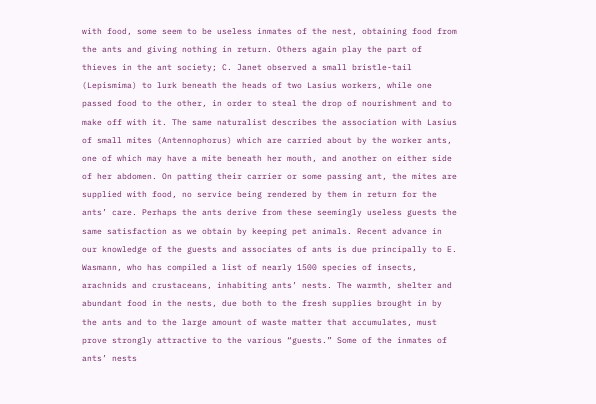with food, some seem to be useless inmates of the nest, obtaining food from the ants and giving nothing in return. Others again play the part of thieves in the ant society; C. Janet observed a small bristle-tail (Lepismima) to lurk beneath the heads of two Lasius workers, while one passed food to the other, in order to steal the drop of nourishment and to make off with it. The same naturalist describes the association with Lasius of small mites (Antennophorus) which are carried about by the worker ants, one of which may have a mite beneath her mouth, and another on either side of her abdomen. On patting their carrier or some passing ant, the mites are supplied with food, no service being rendered by them in return for the ants’ care. Perhaps the ants derive from these seemingly useless guests the same satisfaction as we obtain by keeping pet animals. Recent advance in our knowledge of the guests and associates of ants is due principally to E. Wasmann, who has compiled a list of nearly 1500 species of insects, arachnids and crustaceans, inhabiting ants’ nests. The warmth, shelter and abundant food in the nests, due both to the fresh supplies brought in by the ants and to the large amount of waste matter that accumulates, must prove strongly attractive to the various “guests.” Some of the inmates of ants’ nests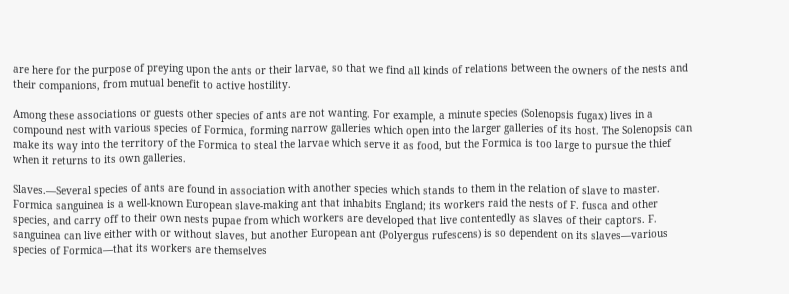are here for the purpose of preying upon the ants or their larvae, so that we find all kinds of relations between the owners of the nests and their companions, from mutual benefit to active hostility.

Among these associations or guests other species of ants are not wanting. For example, a minute species (Solenopsis fugax) lives in a compound nest with various species of Formica, forming narrow galleries which open into the larger galleries of its host. The Solenopsis can make its way into the territory of the Formica to steal the larvae which serve it as food, but the Formica is too large to pursue the thief when it returns to its own galleries.

Slaves.—Several species of ants are found in association with another species which stands to them in the relation of slave to master. Formica sanguinea is a well-known European slave-making ant that inhabits England; its workers raid the nests of F. fusca and other species, and carry off to their own nests pupae from which workers are developed that live contentedly as slaves of their captors. F. sanguinea can live either with or without slaves, but another European ant (Polyergus rufescens) is so dependent on its slaves—various species of Formica—that its workers are themselves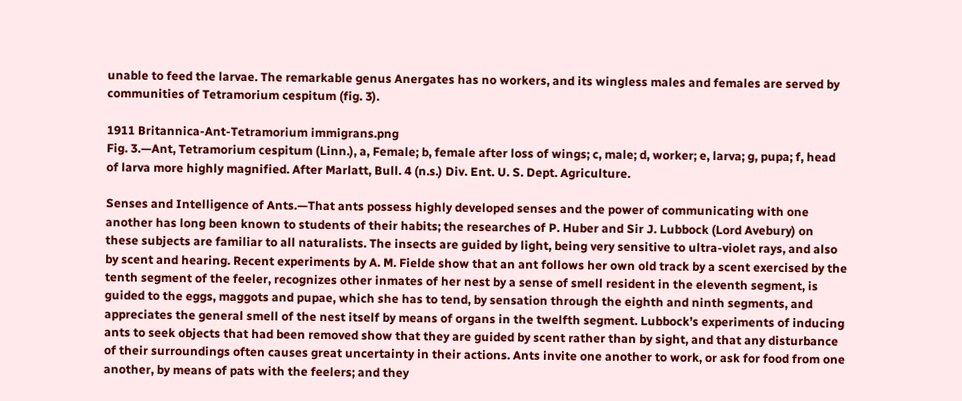unable to feed the larvae. The remarkable genus Anergates has no workers, and its wingless males and females are served by communities of Tetramorium cespitum (fig. 3).

1911 Britannica-Ant-Tetramorium immigrans.png
Fig. 3.—Ant, Tetramorium cespitum (Linn.), a, Female; b, female after loss of wings; c, male; d, worker; e, larva; g, pupa; f, head of larva more highly magnified. After Marlatt, Bull. 4 (n.s.) Div. Ent. U. S. Dept. Agriculture.

Senses and Intelligence of Ants.—That ants possess highly developed senses and the power of communicating with one another has long been known to students of their habits; the researches of P. Huber and Sir J. Lubbock (Lord Avebury) on these subjects are familiar to all naturalists. The insects are guided by light, being very sensitive to ultra-violet rays, and also by scent and hearing. Recent experiments by A. M. Fielde show that an ant follows her own old track by a scent exercised by the tenth segment of the feeler, recognizes other inmates of her nest by a sense of smell resident in the eleventh segment, is guided to the eggs, maggots and pupae, which she has to tend, by sensation through the eighth and ninth segments, and appreciates the general smell of the nest itself by means of organs in the twelfth segment. Lubbock’s experiments of inducing ants to seek objects that had been removed show that they are guided by scent rather than by sight, and that any disturbance of their surroundings often causes great uncertainty in their actions. Ants invite one another to work, or ask for food from one another, by means of pats with the feelers; and they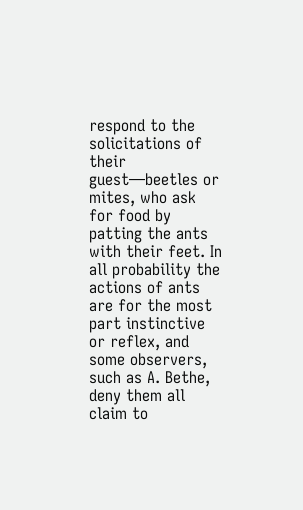respond to the solicitations of their guest—beetles or mites, who ask for food by patting the ants with their feet. In all probability the actions of ants are for the most part instinctive or reflex, and some observers, such as A. Bethe, deny them all claim to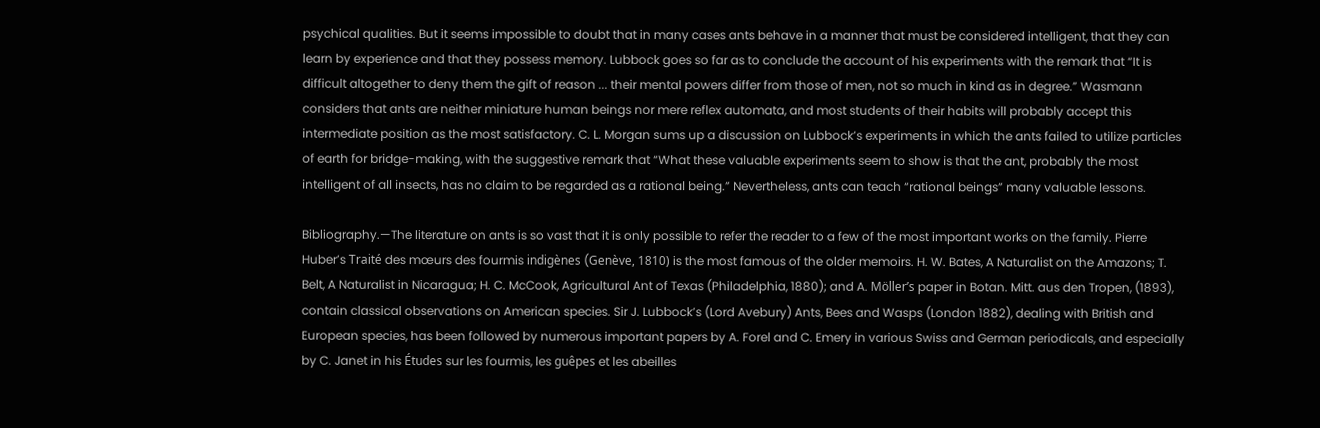psychical qualities. But it seems impossible to doubt that in many cases ants behave in a manner that must be considered intelligent, that they can learn by experience and that they possess memory. Lubbock goes so far as to conclude the account of his experiments with the remark that “It is difficult altogether to deny them the gift of reason ... their mental powers differ from those of men, not so much in kind as in degree.” Wasmann considers that ants are neither miniature human beings nor mere reflex automata, and most students of their habits will probably accept this intermediate position as the most satisfactory. C. L. Morgan sums up a discussion on Lubbock’s experiments in which the ants failed to utilize particles of earth for bridge-making, with the suggestive remark that “What these valuable experiments seem to show is that the ant, probably the most intelligent of all insects, has no claim to be regarded as a rational being.” Nevertheless, ants can teach “rational beings” many valuable lessons.

Bibliography.—The literature on ants is so vast that it is only possible to refer the reader to a few of the most important works on the family. Pierre Huber’s Traité des mœurs des fourmis indigènes (Genève, 1810) is the most famous of the older memoirs. H. W. Bates, A Naturalist on the Amazons; T. Belt, A Naturalist in Nicaragua; H. C. McCook, Agricultural Ant of Texas (Philadelphia, 1880); and A. Möller’s paper in Botan. Mitt. aus den Tropen, (1893), contain classical observations on American species. Sir J. Lubbock’s (Lord Avebury) Ants, Bees and Wasps (London 1882), dealing with British and European species, has been followed by numerous important papers by A. Forel and C. Emery in various Swiss and German periodicals, and especially by C. Janet in his Études sur les fourmis, les guêpes et les abeilles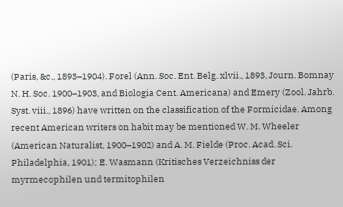(Paris, &c., 1893–1904). Forel (Ann. Soc. Ent. Belg. xlvii., 1893, Journ. Bomnay N. H. Soc. 1900–1903, and Biologia Cent. Americana) and Emery (Zool. Jahrb. Syst. viii., 1896) have written on the classification of the Formicidae. Among recent American writers on habit may be mentioned W. M. Wheeler (American Naturalist, 1900–1902) and A. M. Fielde (Proc. Acad. Sci. Philadelphia, 1901); E. Wasmann (Kritisches Verzeichniss der myrmecophilen und termitophilen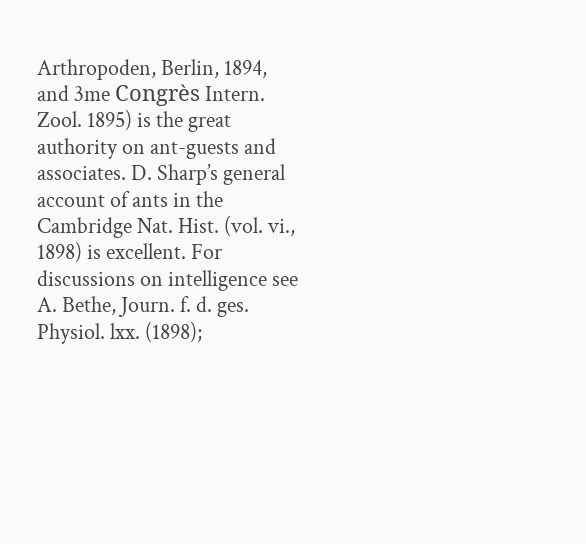Arthropoden, Berlin, 1894, and 3me Congrès Intern. Zool. 1895) is the great authority on ant-guests and associates. D. Sharp’s general account of ants in the Cambridge Nat. Hist. (vol. vi., 1898) is excellent. For discussions on intelligence see A. Bethe, Journ. f. d. ges. Physiol. lxx. (1898);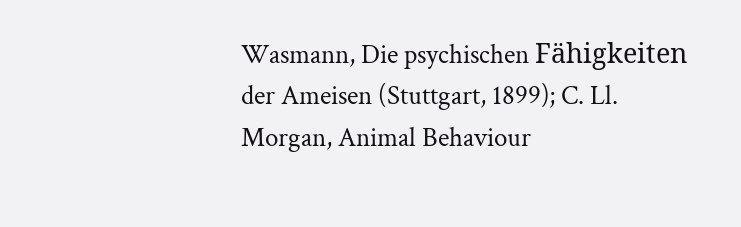Wasmann, Die psychischen Fähigkeiten der Ameisen (Stuttgart, 1899); C. Ll. Morgan, Animal Behaviour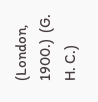(London, 1900.)  (G. H. C.)